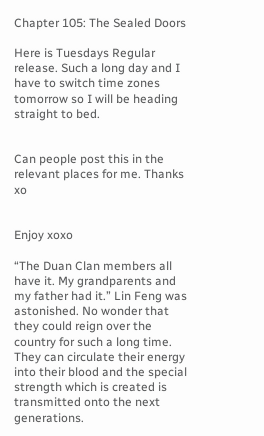Chapter 105: The Sealed Doors

Here is Tuesdays Regular release. Such a long day and I have to switch time zones tomorrow so I will be heading straight to bed.


Can people post this in the relevant places for me. Thanks xo


Enjoy xoxo

“The Duan Clan members all have it. My grandparents and my father had it.” Lin Feng was astonished. No wonder that they could reign over the country for such a long time. They can circulate their energy into their blood and the special strength which is created is transmitted onto the next generations.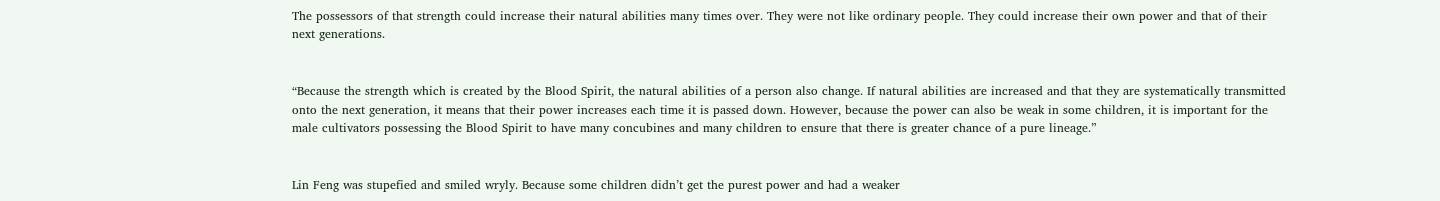The possessors of that strength could increase their natural abilities many times over. They were not like ordinary people. They could increase their own power and that of their next generations.


“Because the strength which is created by the Blood Spirit, the natural abilities of a person also change. If natural abilities are increased and that they are systematically transmitted onto the next generation, it means that their power increases each time it is passed down. However, because the power can also be weak in some children, it is important for the male cultivators possessing the Blood Spirit to have many concubines and many children to ensure that there is greater chance of a pure lineage.”


Lin Feng was stupefied and smiled wryly. Because some children didn’t get the purest power and had a weaker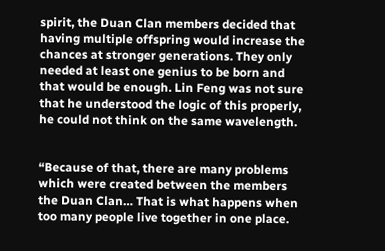spirit, the Duan Clan members decided that having multiple offspring would increase the chances at stronger generations. They only needed at least one genius to be born and that would be enough. Lin Feng was not sure that he understood the logic of this properly, he could not think on the same wavelength.


“Because of that, there are many problems which were created between the members the Duan Clan… That is what happens when too many people live together in one place.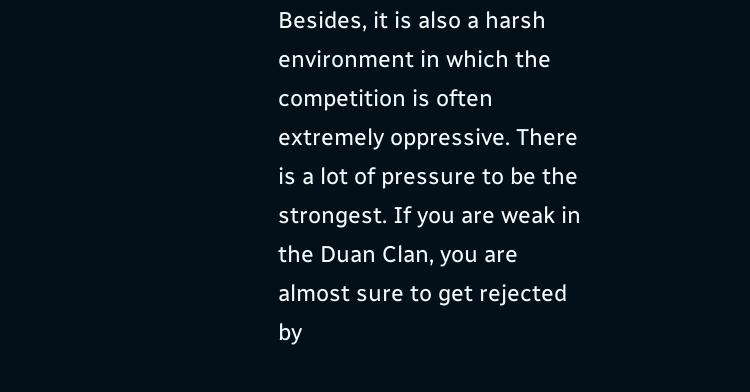Besides, it is also a harsh environment in which the competition is often extremely oppressive. There is a lot of pressure to be the strongest. If you are weak in the Duan Clan, you are almost sure to get rejected by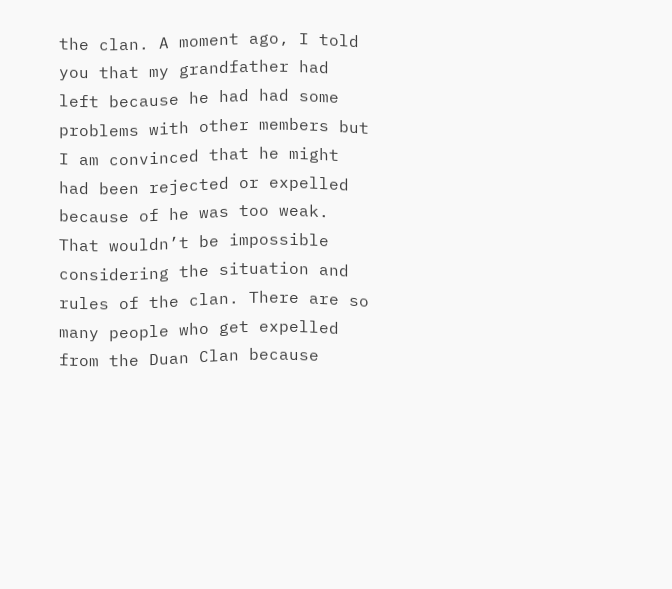the clan. A moment ago, I told you that my grandfather had left because he had had some problems with other members but I am convinced that he might had been rejected or expelled because of he was too weak. That wouldn’t be impossible considering the situation and rules of the clan. There are so many people who get expelled from the Duan Clan because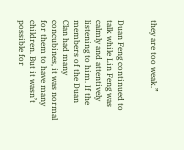they are too weak.”


Duan Feng continued to talk while Lin Feng was calmly and attentively listening to him. If the members of the Duan Clan had many concubines, it was normal for them to have many children. But it wasn’t possible for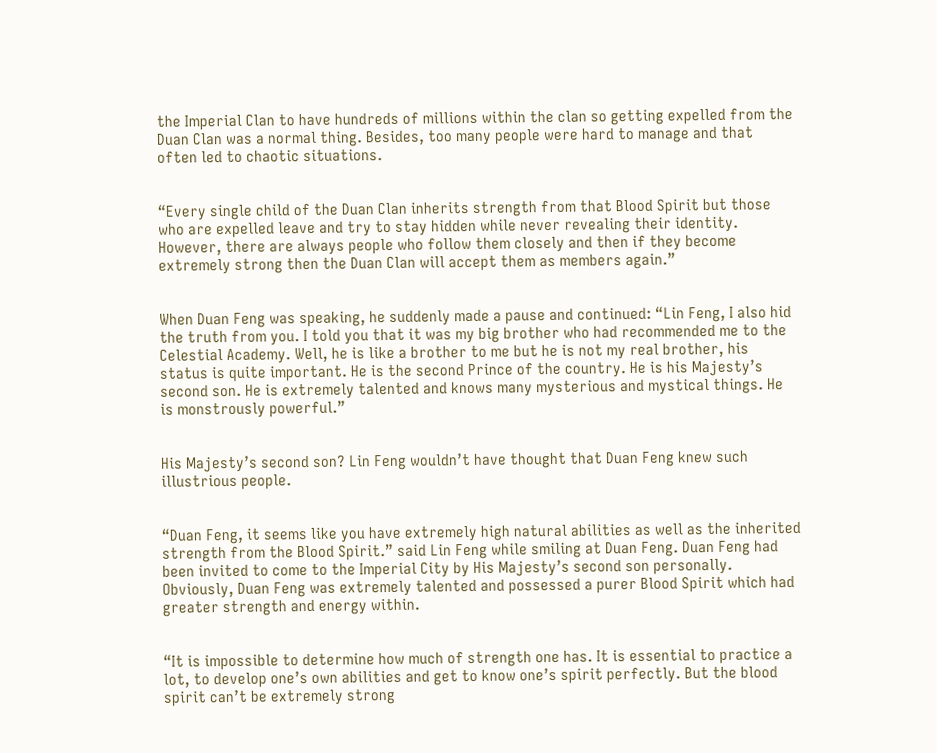the Imperial Clan to have hundreds of millions within the clan so getting expelled from the Duan Clan was a normal thing. Besides, too many people were hard to manage and that often led to chaotic situations.


“Every single child of the Duan Clan inherits strength from that Blood Spirit but those who are expelled leave and try to stay hidden while never revealing their identity. However, there are always people who follow them closely and then if they become extremely strong then the Duan Clan will accept them as members again.”


When Duan Feng was speaking, he suddenly made a pause and continued: “Lin Feng, I also hid the truth from you. I told you that it was my big brother who had recommended me to the Celestial Academy. Well, he is like a brother to me but he is not my real brother, his status is quite important. He is the second Prince of the country. He is his Majesty’s second son. He is extremely talented and knows many mysterious and mystical things. He is monstrously powerful.”


His Majesty’s second son? Lin Feng wouldn’t have thought that Duan Feng knew such illustrious people.


“Duan Feng, it seems like you have extremely high natural abilities as well as the inherited strength from the Blood Spirit.” said Lin Feng while smiling at Duan Feng. Duan Feng had been invited to come to the Imperial City by His Majesty’s second son personally. Obviously, Duan Feng was extremely talented and possessed a purer Blood Spirit which had greater strength and energy within.


“It is impossible to determine how much of strength one has. It is essential to practice a lot, to develop one’s own abilities and get to know one’s spirit perfectly. But the blood spirit can’t be extremely strong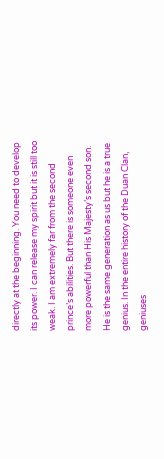directly at the beginning. You need to develop its power. I can release my spirit but it is still too weak. I am extremely far from the second prince’s abilities. But there is someone even more powerful than His Majesty’s second son. He is the same generation as us but he is a true genius. In the entire history of the Duan Clan, geniuses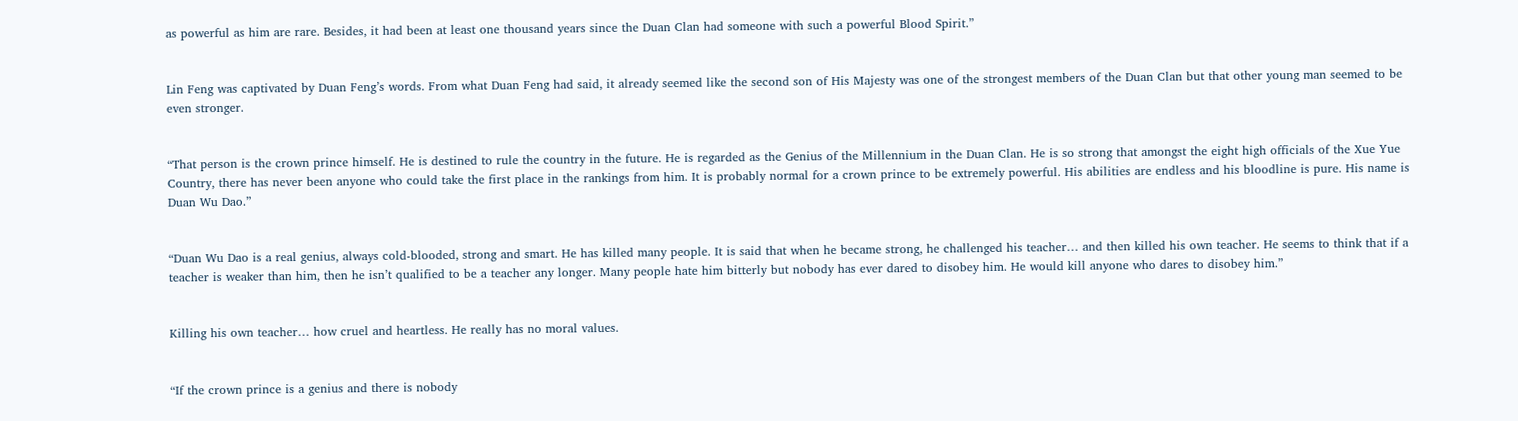as powerful as him are rare. Besides, it had been at least one thousand years since the Duan Clan had someone with such a powerful Blood Spirit.”


Lin Feng was captivated by Duan Feng’s words. From what Duan Feng had said, it already seemed like the second son of His Majesty was one of the strongest members of the Duan Clan but that other young man seemed to be even stronger.


“That person is the crown prince himself. He is destined to rule the country in the future. He is regarded as the Genius of the Millennium in the Duan Clan. He is so strong that amongst the eight high officials of the Xue Yue Country, there has never been anyone who could take the first place in the rankings from him. It is probably normal for a crown prince to be extremely powerful. His abilities are endless and his bloodline is pure. His name is Duan Wu Dao.”


“Duan Wu Dao is a real genius, always cold-blooded, strong and smart. He has killed many people. It is said that when he became strong, he challenged his teacher… and then killed his own teacher. He seems to think that if a teacher is weaker than him, then he isn’t qualified to be a teacher any longer. Many people hate him bitterly but nobody has ever dared to disobey him. He would kill anyone who dares to disobey him.”


Killing his own teacher… how cruel and heartless. He really has no moral values.


“If the crown prince is a genius and there is nobody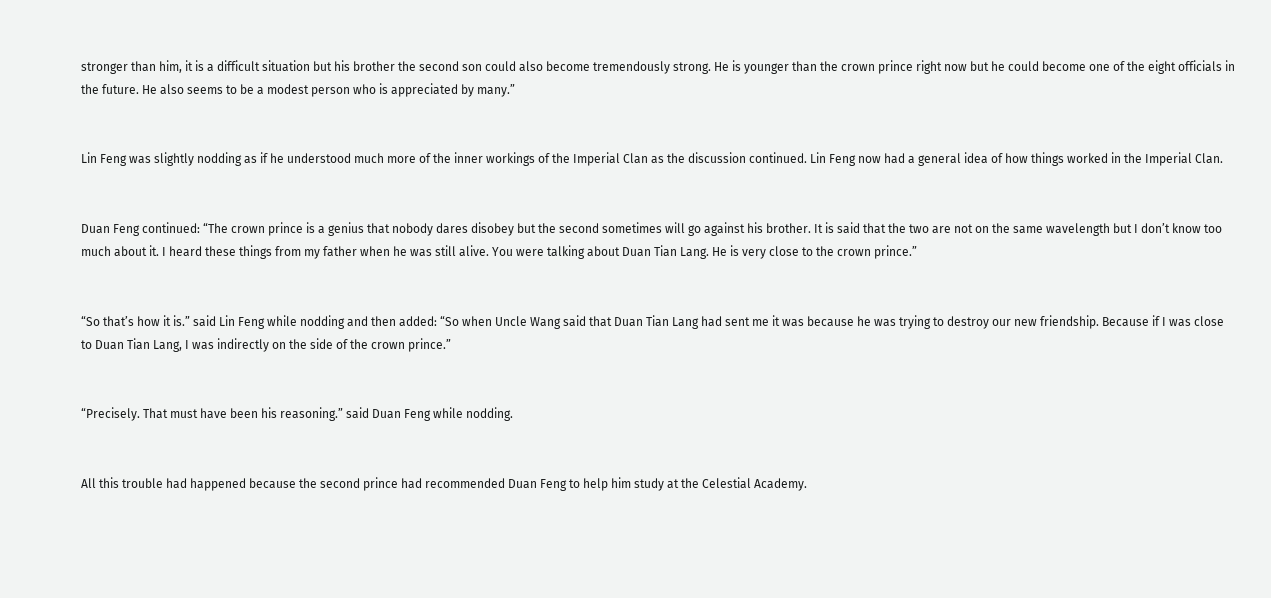stronger than him, it is a difficult situation but his brother the second son could also become tremendously strong. He is younger than the crown prince right now but he could become one of the eight officials in the future. He also seems to be a modest person who is appreciated by many.”


Lin Feng was slightly nodding as if he understood much more of the inner workings of the Imperial Clan as the discussion continued. Lin Feng now had a general idea of how things worked in the Imperial Clan.


Duan Feng continued: “The crown prince is a genius that nobody dares disobey but the second sometimes will go against his brother. It is said that the two are not on the same wavelength but I don’t know too much about it. I heard these things from my father when he was still alive. You were talking about Duan Tian Lang. He is very close to the crown prince.”


“So that’s how it is.” said Lin Feng while nodding and then added: “So when Uncle Wang said that Duan Tian Lang had sent me it was because he was trying to destroy our new friendship. Because if I was close to Duan Tian Lang, I was indirectly on the side of the crown prince.”


“Precisely. That must have been his reasoning.” said Duan Feng while nodding.


All this trouble had happened because the second prince had recommended Duan Feng to help him study at the Celestial Academy.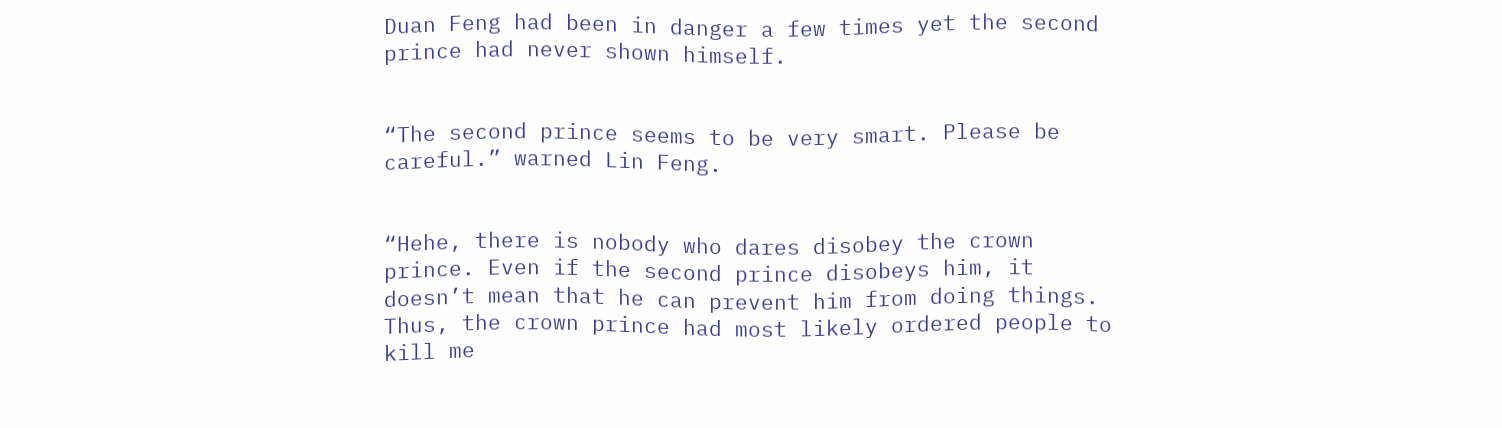Duan Feng had been in danger a few times yet the second prince had never shown himself.


“The second prince seems to be very smart. Please be careful.” warned Lin Feng.


“Hehe, there is nobody who dares disobey the crown prince. Even if the second prince disobeys him, it doesn’t mean that he can prevent him from doing things. Thus, the crown prince had most likely ordered people to kill me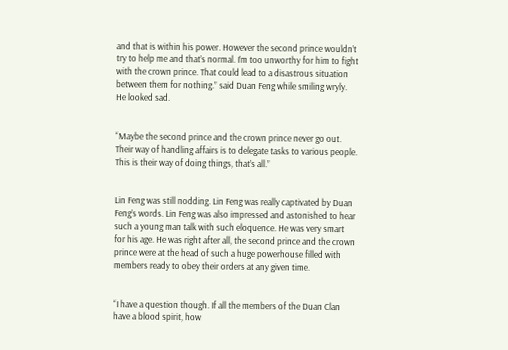and that is within his power. However the second prince wouldn’t try to help me and that’s normal. I’m too unworthy for him to fight with the crown prince. That could lead to a disastrous situation between them for nothing.” said Duan Feng while smiling wryly. He looked sad.


“Maybe the second prince and the crown prince never go out. Their way of handling affairs is to delegate tasks to various people. This is their way of doing things, that’s all.”


Lin Feng was still nodding. Lin Feng was really captivated by Duan Feng’s words. Lin Feng was also impressed and astonished to hear such a young man talk with such eloquence. He was very smart for his age. He was right after all, the second prince and the crown prince were at the head of such a huge powerhouse filled with members ready to obey their orders at any given time.


“I have a question though. If all the members of the Duan Clan have a blood spirit, how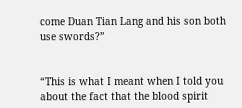come Duan Tian Lang and his son both use swords?”


“This is what I meant when I told you about the fact that the blood spirit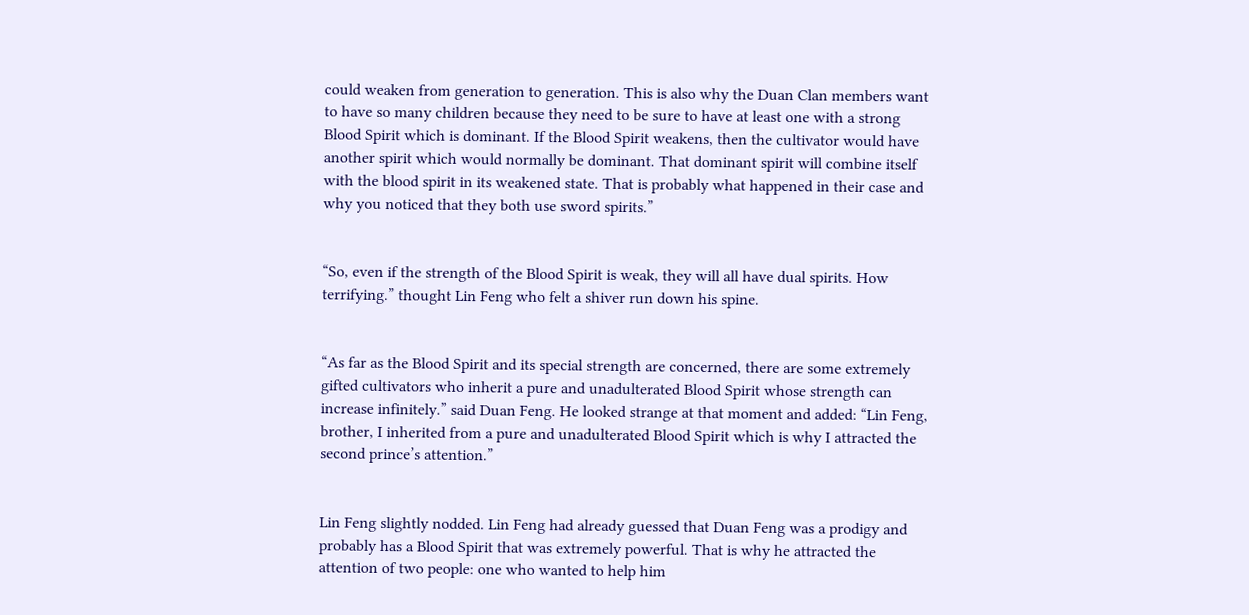could weaken from generation to generation. This is also why the Duan Clan members want to have so many children because they need to be sure to have at least one with a strong Blood Spirit which is dominant. If the Blood Spirit weakens, then the cultivator would have another spirit which would normally be dominant. That dominant spirit will combine itself with the blood spirit in its weakened state. That is probably what happened in their case and why you noticed that they both use sword spirits.”


“So, even if the strength of the Blood Spirit is weak, they will all have dual spirits. How terrifying.” thought Lin Feng who felt a shiver run down his spine.


“As far as the Blood Spirit and its special strength are concerned, there are some extremely gifted cultivators who inherit a pure and unadulterated Blood Spirit whose strength can increase infinitely.” said Duan Feng. He looked strange at that moment and added: “Lin Feng, brother, I inherited from a pure and unadulterated Blood Spirit which is why I attracted the second prince’s attention.”


Lin Feng slightly nodded. Lin Feng had already guessed that Duan Feng was a prodigy and probably has a Blood Spirit that was extremely powerful. That is why he attracted the attention of two people: one who wanted to help him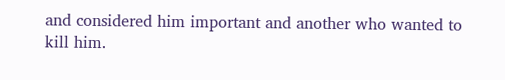and considered him important and another who wanted to kill him.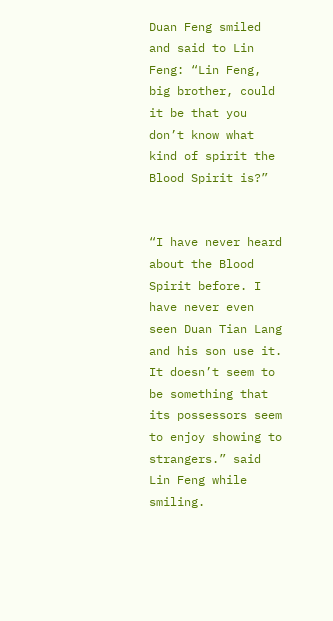Duan Feng smiled and said to Lin Feng: “Lin Feng, big brother, could it be that you don’t know what kind of spirit the Blood Spirit is?”


“I have never heard about the Blood Spirit before. I have never even seen Duan Tian Lang and his son use it. It doesn’t seem to be something that its possessors seem to enjoy showing to strangers.” said Lin Feng while smiling.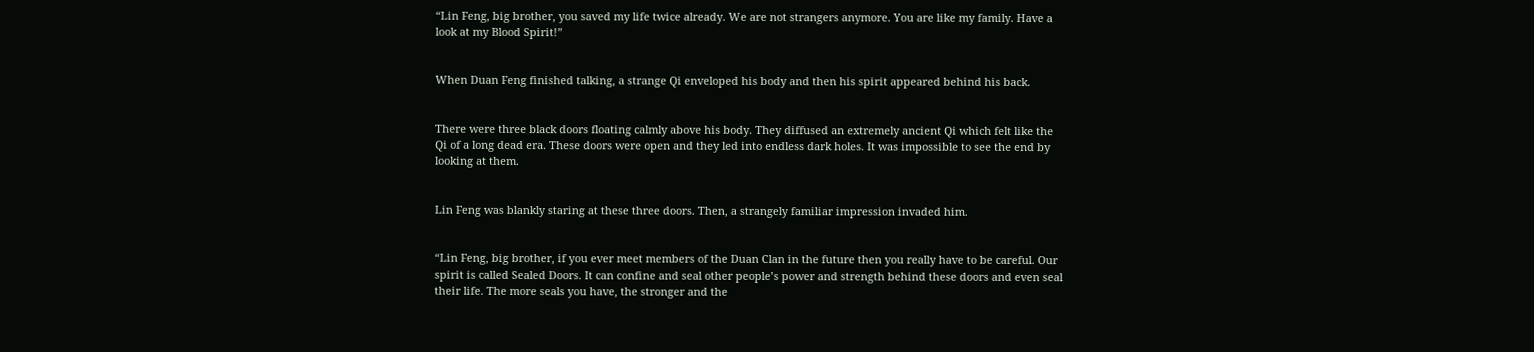“Lin Feng, big brother, you saved my life twice already. We are not strangers anymore. You are like my family. Have a look at my Blood Spirit!”


When Duan Feng finished talking, a strange Qi enveloped his body and then his spirit appeared behind his back.


There were three black doors floating calmly above his body. They diffused an extremely ancient Qi which felt like the Qi of a long dead era. These doors were open and they led into endless dark holes. It was impossible to see the end by looking at them.


Lin Feng was blankly staring at these three doors. Then, a strangely familiar impression invaded him.


“Lin Feng, big brother, if you ever meet members of the Duan Clan in the future then you really have to be careful. Our spirit is called Sealed Doors. It can confine and seal other people’s power and strength behind these doors and even seal their life. The more seals you have, the stronger and the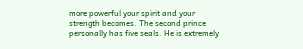more powerful your spirit and your strength becomes. The second prince personally has five seals. He is extremely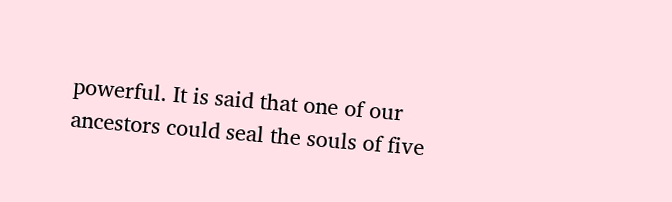powerful. It is said that one of our ancestors could seal the souls of five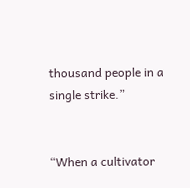thousand people in a single strike.”


“When a cultivator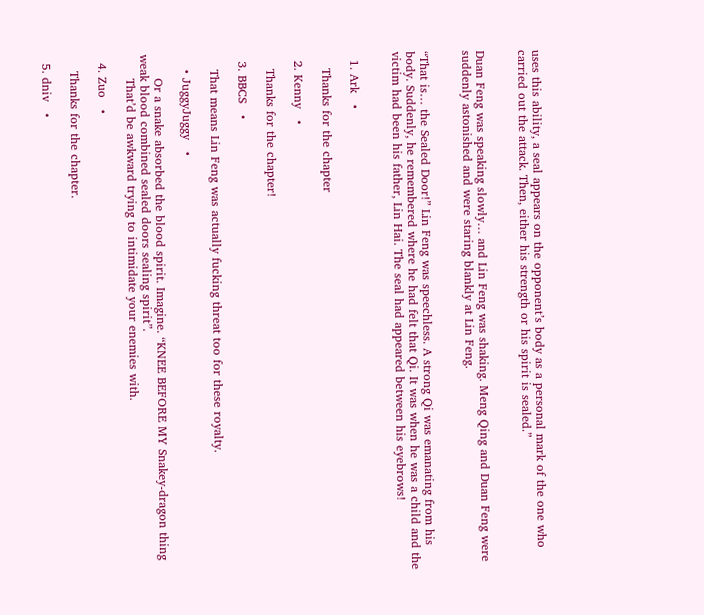uses this ability, a seal appears on the opponent’s body as a personal mark of the one who carried out the attack. Then, either his strength or his spirit is sealed.”


Duan Feng was speaking slowly… and Lin Feng was shaking. Meng Qing and Duan Feng were suddenly astonished and were staring blankly at Lin Feng.


“That is… the Sealed Door!” Lin Feng was speechless. A strong Qi was emanating from his body. Suddenly, he remembered where he had felt that Qi. It was when he was a child and the victim had been his father, Lin Hai. The seal had appeared between his eyebrows!


  1. Ark   •

    Thanks for the chapter

  2. Kenny   •

    Thanks for the chapter!

  3. BBCS   •

    That means Lin Feng was actually fucking threat too for these royalty.

    • JuggyJuggy   •

      Or a snake absorbed the blood spirit. Imagine. “KNEE BEFORE MY Snakey-dragon thing weak blood combined sealed doors sealing spirit”.
      That’d be awkward trying to intimidate your enemies with.

  4. Zuo   •

    Thanks for the chapter.

  5. dniv   •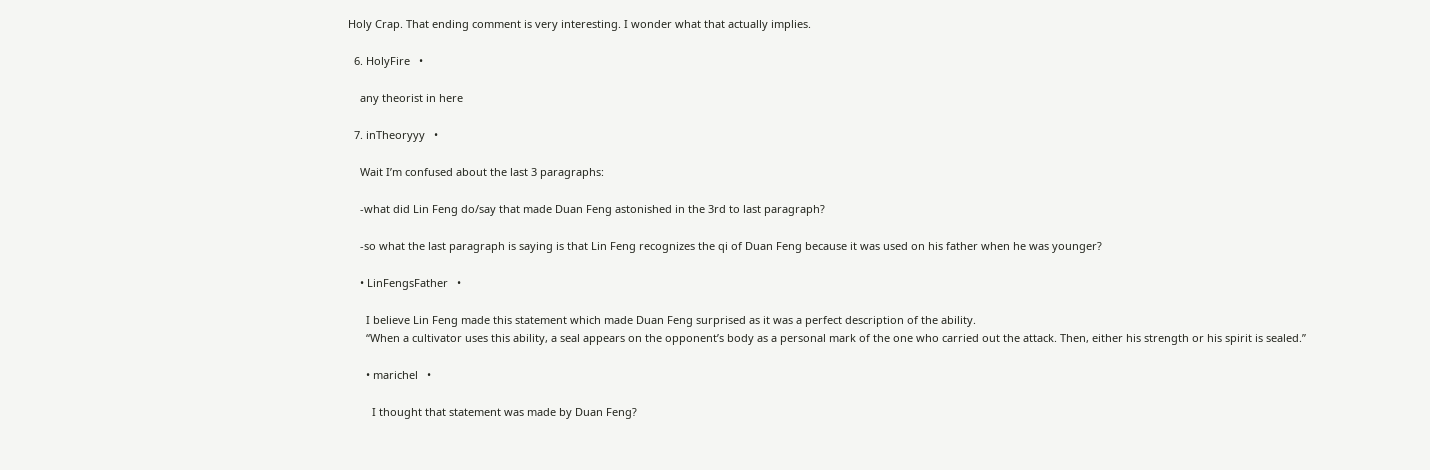Holy Crap. That ending comment is very interesting. I wonder what that actually implies.

  6. HolyFire   •

    any theorist in here

  7. inTheoryyy   •

    Wait I’m confused about the last 3 paragraphs:

    -what did Lin Feng do/say that made Duan Feng astonished in the 3rd to last paragraph?

    -so what the last paragraph is saying is that Lin Feng recognizes the qi of Duan Feng because it was used on his father when he was younger?

    • LinFengsFather   •

      I believe Lin Feng made this statement which made Duan Feng surprised as it was a perfect description of the ability.
      “When a cultivator uses this ability, a seal appears on the opponent’s body as a personal mark of the one who carried out the attack. Then, either his strength or his spirit is sealed.”

      • marichel   •

        I thought that statement was made by Duan Feng?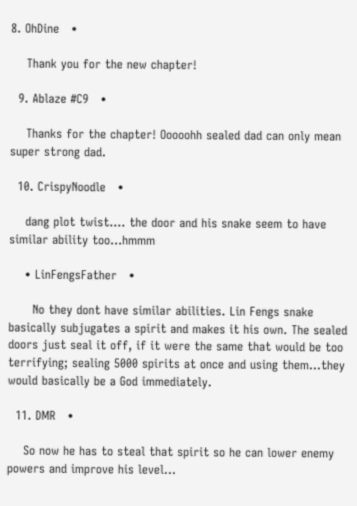8. OhDine   •

    Thank you for the new chapter!

  9. Ablaze #C9   •

    Thanks for the chapter! Ooooohh sealed dad can only mean super strong dad.

  10. CrispyNoodle   •

    dang plot twist…. the door and his snake seem to have similar ability too…hmmm

    • LinFengsFather   •

      No they dont have similar abilities. Lin Fengs snake basically subjugates a spirit and makes it his own. The sealed doors just seal it off, if it were the same that would be too terrifying; sealing 5000 spirits at once and using them…they would basically be a God immediately.

  11. DMR   •

    So now he has to steal that spirit so he can lower enemy powers and improve his level…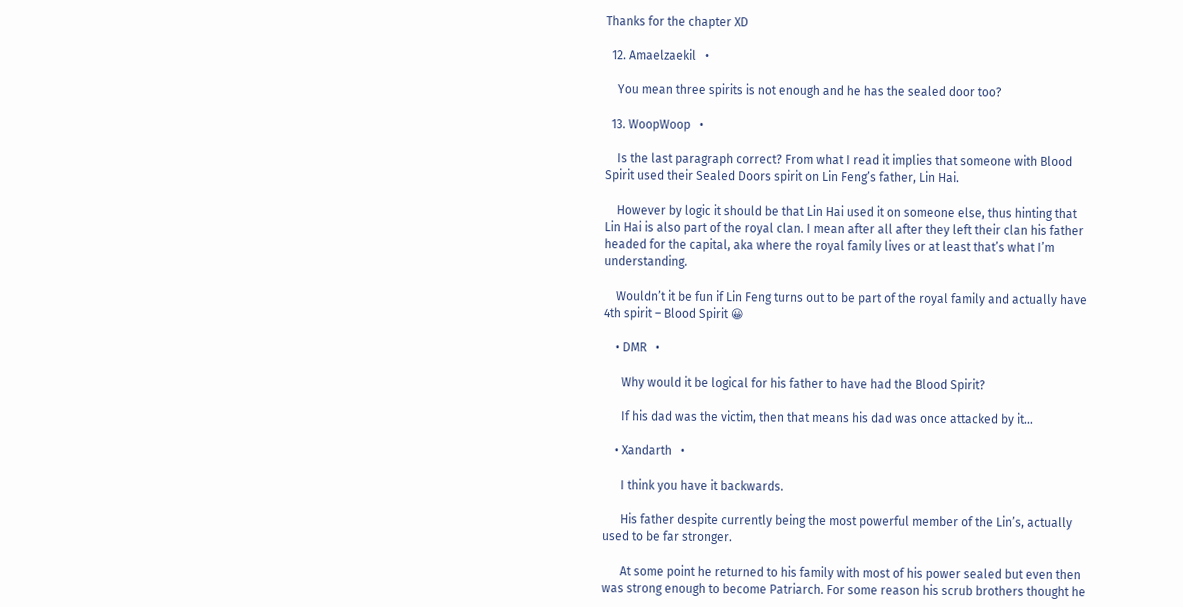Thanks for the chapter XD

  12. Amaelzaekil   •

    You mean three spirits is not enough and he has the sealed door too?

  13. WoopWoop   •

    Is the last paragraph correct? From what I read it implies that someone with Blood Spirit used their Sealed Doors spirit on Lin Feng’s father, Lin Hai.

    However by logic it should be that Lin Hai used it on someone else, thus hinting that Lin Hai is also part of the royal clan. I mean after all after they left their clan his father headed for the capital, aka where the royal family lives or at least that’s what I’m understanding.

    Wouldn’t it be fun if Lin Feng turns out to be part of the royal family and actually have 4th spirit – Blood Spirit 😀

    • DMR   •

      Why would it be logical for his father to have had the Blood Spirit?

      If his dad was the victim, then that means his dad was once attacked by it…

    • Xandarth   •

      I think you have it backwards.

      His father despite currently being the most powerful member of the Lin’s, actually used to be far stronger.

      At some point he returned to his family with most of his power sealed but even then was strong enough to become Patriarch. For some reason his scrub brothers thought he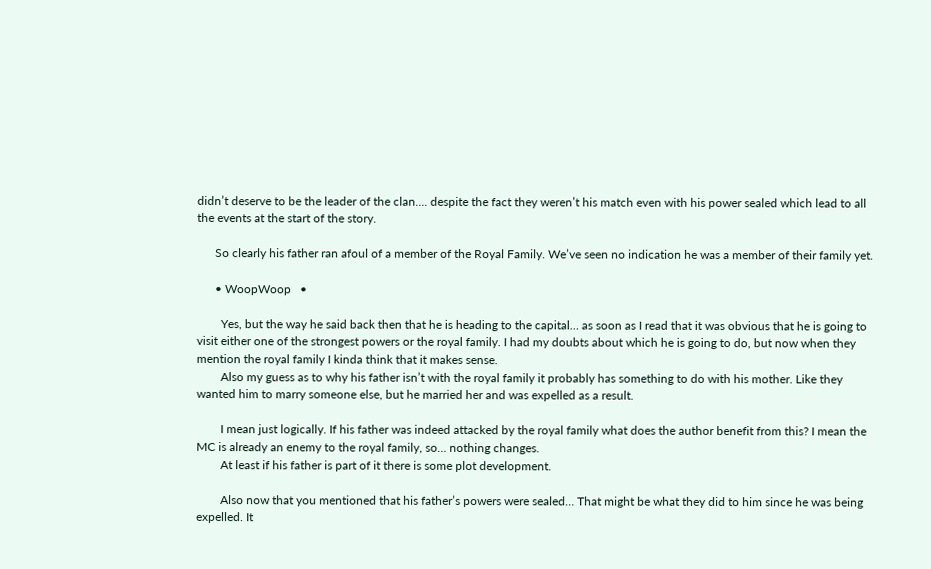didn’t deserve to be the leader of the clan…. despite the fact they weren’t his match even with his power sealed which lead to all the events at the start of the story.

      So clearly his father ran afoul of a member of the Royal Family. We’ve seen no indication he was a member of their family yet.

      • WoopWoop   •

        Yes, but the way he said back then that he is heading to the capital… as soon as I read that it was obvious that he is going to visit either one of the strongest powers or the royal family. I had my doubts about which he is going to do, but now when they mention the royal family I kinda think that it makes sense.
        Also my guess as to why his father isn’t with the royal family it probably has something to do with his mother. Like they wanted him to marry someone else, but he married her and was expelled as a result.

        I mean just logically. If his father was indeed attacked by the royal family what does the author benefit from this? I mean the MC is already an enemy to the royal family, so… nothing changes.
        At least if his father is part of it there is some plot development.

        Also now that you mentioned that his father’s powers were sealed… That might be what they did to him since he was being expelled. It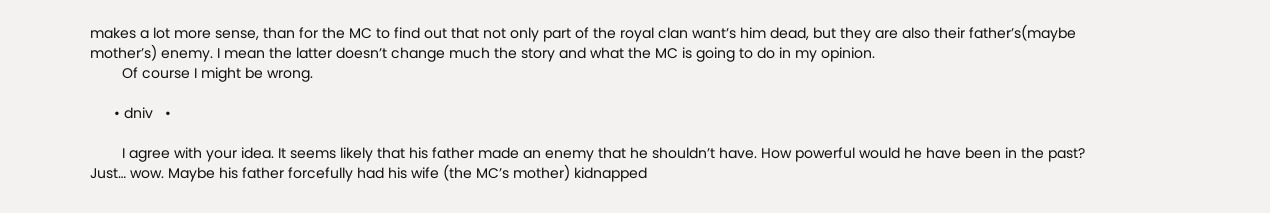makes a lot more sense, than for the MC to find out that not only part of the royal clan want’s him dead, but they are also their father’s(maybe mother’s) enemy. I mean the latter doesn’t change much the story and what the MC is going to do in my opinion.
        Of course I might be wrong.

      • dniv   •

        I agree with your idea. It seems likely that his father made an enemy that he shouldn’t have. How powerful would he have been in the past? Just… wow. Maybe his father forcefully had his wife (the MC’s mother) kidnapped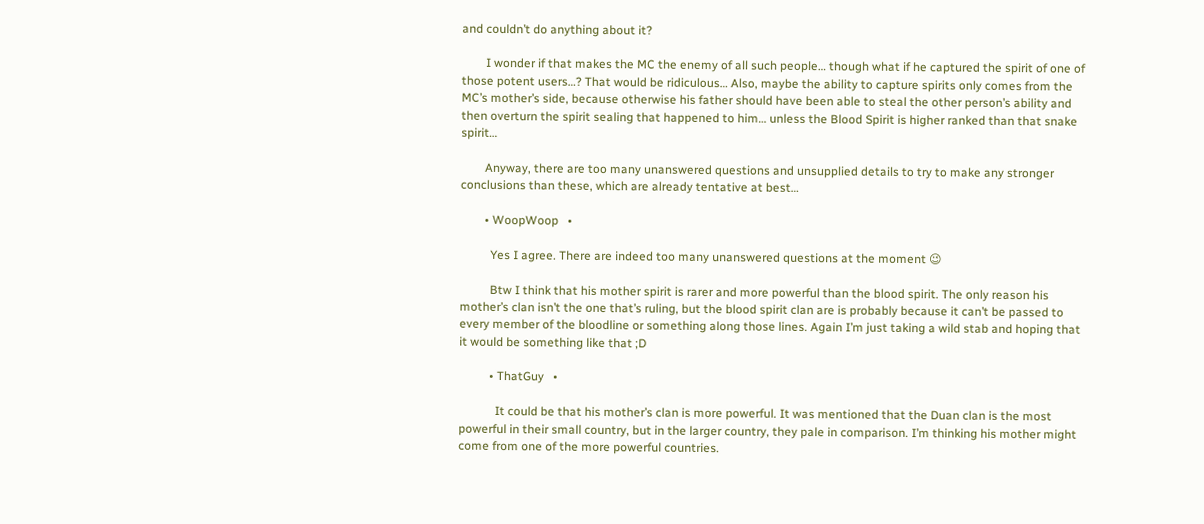and couldn’t do anything about it?

        I wonder if that makes the MC the enemy of all such people… though what if he captured the spirit of one of those potent users…? That would be ridiculous… Also, maybe the ability to capture spirits only comes from the MC’s mother’s side, because otherwise his father should have been able to steal the other person’s ability and then overturn the spirit sealing that happened to him… unless the Blood Spirit is higher ranked than that snake spirit…

        Anyway, there are too many unanswered questions and unsupplied details to try to make any stronger conclusions than these, which are already tentative at best…

        • WoopWoop   •

          Yes I agree. There are indeed too many unanswered questions at the moment 😉

          Btw I think that his mother spirit is rarer and more powerful than the blood spirit. The only reason his mother’s clan isn’t the one that’s ruling, but the blood spirit clan are is probably because it can’t be passed to every member of the bloodline or something along those lines. Again I’m just taking a wild stab and hoping that it would be something like that ;D

          • ThatGuy   •

            It could be that his mother’s clan is more powerful. It was mentioned that the Duan clan is the most powerful in their small country, but in the larger country, they pale in comparison. I’m thinking his mother might come from one of the more powerful countries.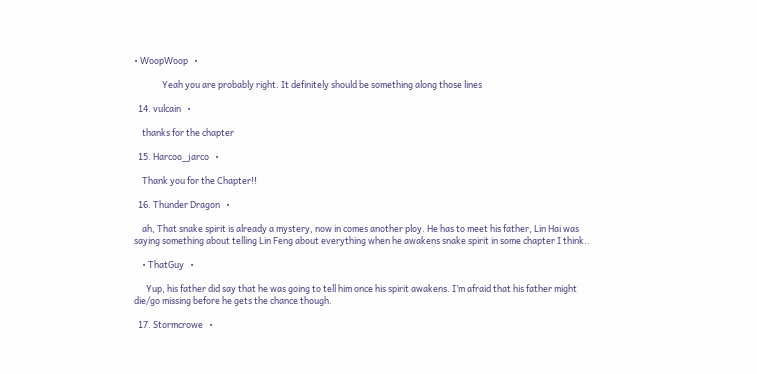• WoopWoop   •

              Yeah you are probably right. It definitely should be something along those lines

  14. vulcain   •

    thanks for the chapter

  15. Harcoo_jarco   •

    Thank you for the Chapter!!

  16. Thunder Dragon   •

    ah, That snake spirit is already a mystery, now in comes another ploy. He has to meet his father, Lin Hai was saying something about telling Lin Feng about everything when he awakens snake spirit in some chapter I think..

    • ThatGuy   •

      Yup, his father did say that he was going to tell him once his spirit awakens. I’m afraid that his father might die/go missing before he gets the chance though.

  17. Stormcrowe   •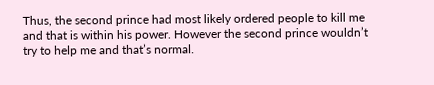Thus, the second prince had most likely ordered people to kill me and that is within his power. However the second prince wouldn’t try to help me and that’s normal.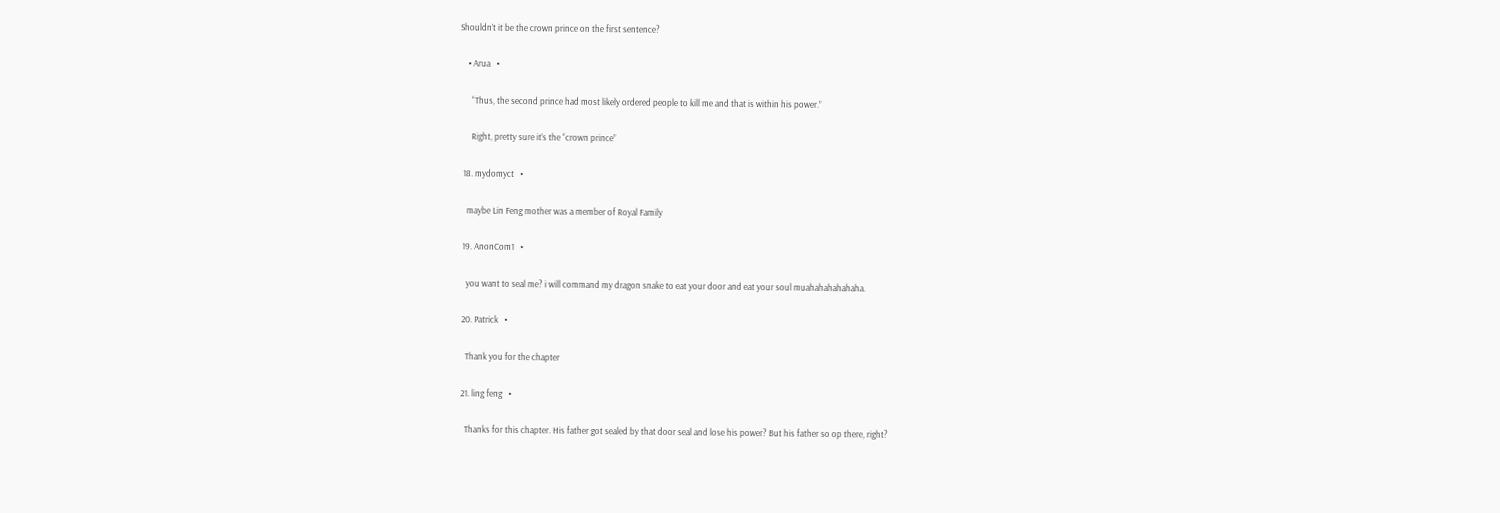Shouldn’t it be the crown prince on the first sentence?

    • Arua   •

      “Thus, the second prince had most likely ordered people to kill me and that is within his power.”

      Right, pretty sure it’s the “crown prince”

  18. mydomyct   •

    maybe Lin Feng mother was a member of Royal Family

  19. AnonCom1   •

    you want to seal me? i will command my dragon snake to eat your door and eat your soul muahahahahahaha.

  20. Patrick   •

    Thank you for the chapter

  21. ling feng   •

    Thanks for this chapter. His father got sealed by that door seal and lose his power? But his father so op there, right?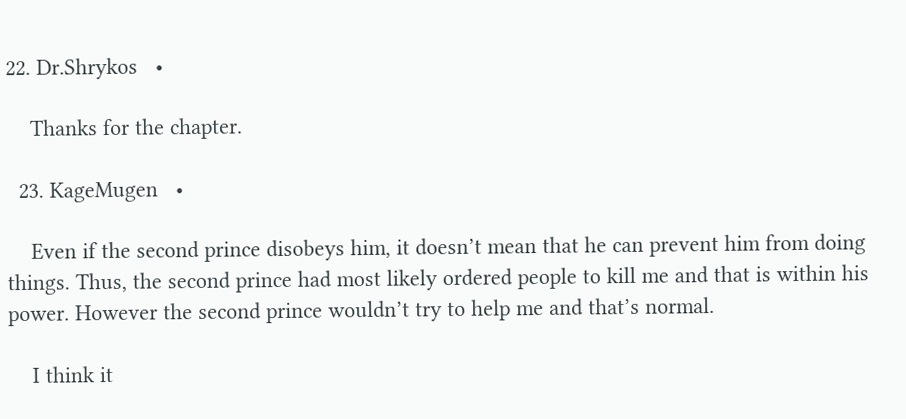22. Dr.Shrykos   •

    Thanks for the chapter.

  23. KageMugen   •

    Even if the second prince disobeys him, it doesn’t mean that he can prevent him from doing things. Thus, the second prince had most likely ordered people to kill me and that is within his power. However the second prince wouldn’t try to help me and that’s normal.

    I think it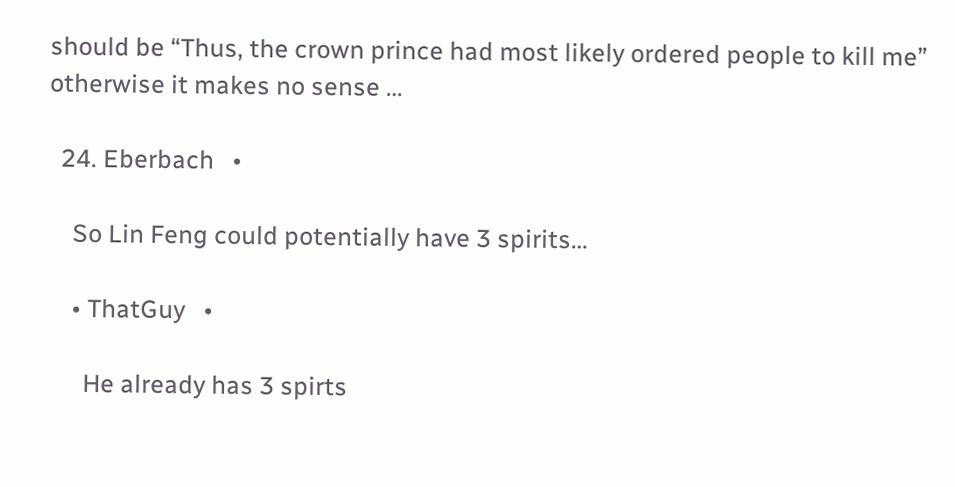should be “Thus, the crown prince had most likely ordered people to kill me” otherwise it makes no sense …

  24. Eberbach   •

    So Lin Feng could potentially have 3 spirits…

    • ThatGuy   •

      He already has 3 spirts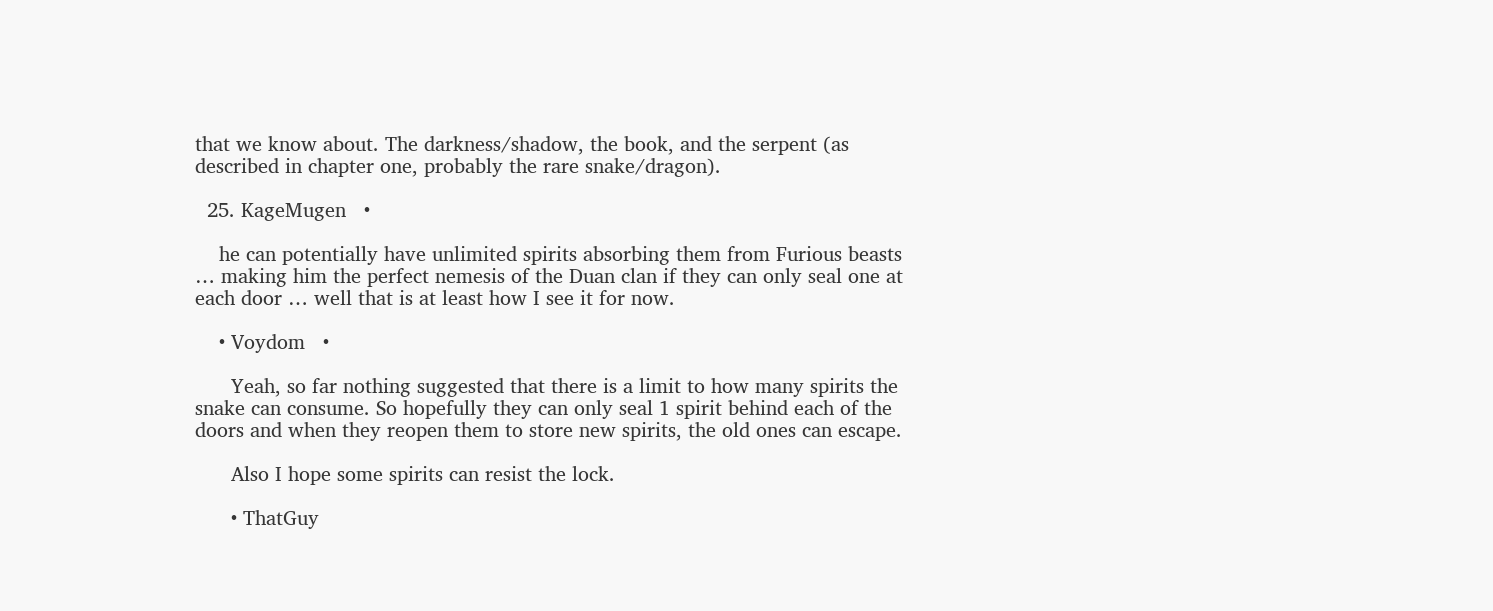that we know about. The darkness/shadow, the book, and the serpent (as described in chapter one, probably the rare snake/dragon).

  25. KageMugen   •

    he can potentially have unlimited spirits absorbing them from Furious beasts … making him the perfect nemesis of the Duan clan if they can only seal one at each door … well that is at least how I see it for now.

    • Voydom   •

      Yeah, so far nothing suggested that there is a limit to how many spirits the snake can consume. So hopefully they can only seal 1 spirit behind each of the doors and when they reopen them to store new spirits, the old ones can escape.

      Also I hope some spirits can resist the lock.

      • ThatGuy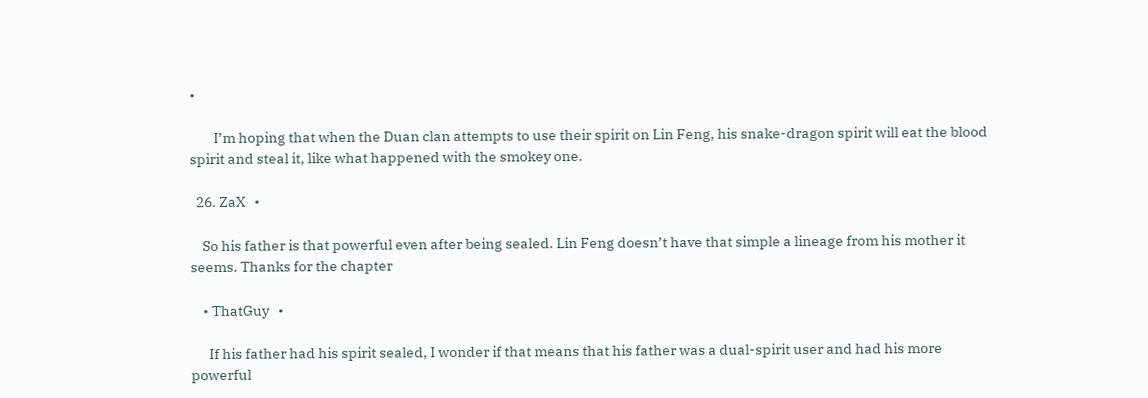•

        I’m hoping that when the Duan clan attempts to use their spirit on Lin Feng, his snake-dragon spirit will eat the blood spirit and steal it, like what happened with the smokey one.

  26. ZaX   •

    So his father is that powerful even after being sealed. Lin Feng doesn’t have that simple a lineage from his mother it seems. Thanks for the chapter

    • ThatGuy   •

      If his father had his spirit sealed, I wonder if that means that his father was a dual-spirit user and had his more powerful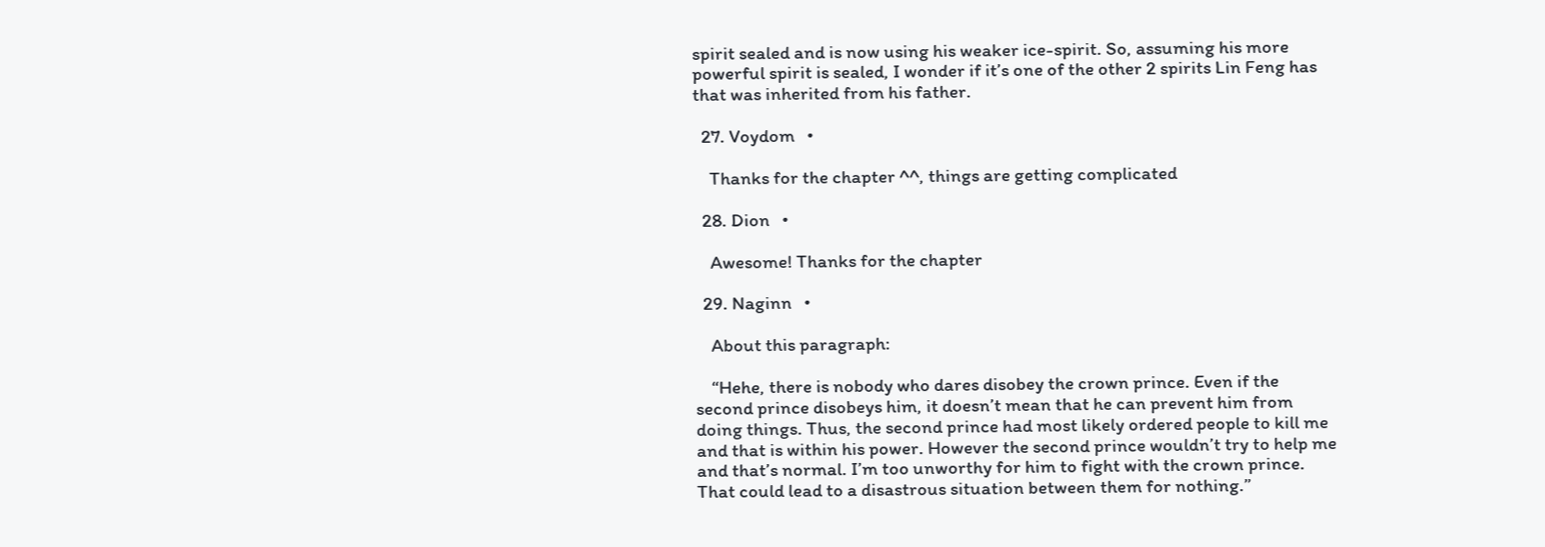spirit sealed and is now using his weaker ice-spirit. So, assuming his more powerful spirit is sealed, I wonder if it’s one of the other 2 spirits Lin Feng has that was inherited from his father.

  27. Voydom   •

    Thanks for the chapter ^^, things are getting complicated

  28. Dion   •

    Awesome! Thanks for the chapter

  29. Naginn   •

    About this paragraph:

    “Hehe, there is nobody who dares disobey the crown prince. Even if the second prince disobeys him, it doesn’t mean that he can prevent him from doing things. Thus, the second prince had most likely ordered people to kill me and that is within his power. However the second prince wouldn’t try to help me and that’s normal. I’m too unworthy for him to fight with the crown prince. That could lead to a disastrous situation between them for nothing.”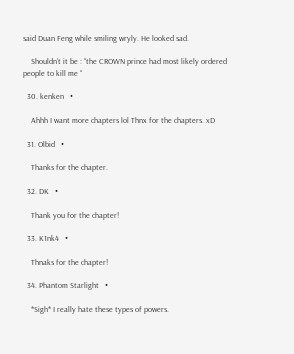said Duan Feng while smiling wryly. He looked sad.

    Shouldn’t it be : “the CROWN prince had most likely ordered people to kill me “

  30. kenken   •

    Ahhh I want more chapters lol Thnx for the chapters. xD

  31. Olbid   •

    Thanks for the chapter.

  32. DK   •

    Thank you for the chapter!

  33. K1nk4   •

    Thnaks for the chapter!

  34. Phantom Starlight   •

    *Sigh* I really hate these types of powers.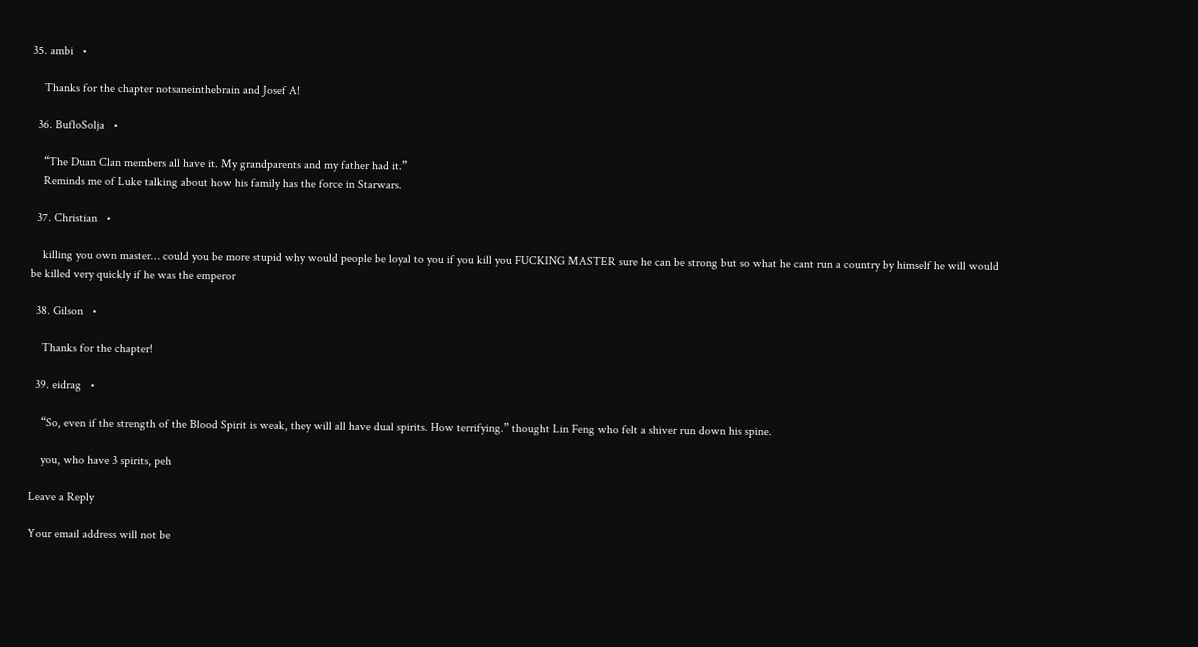35. ambi   •

    Thanks for the chapter notsaneinthebrain and Josef A!

  36. BufloSolja   •

    “The Duan Clan members all have it. My grandparents and my father had it.”
    Reminds me of Luke talking about how his family has the force in Starwars.

  37. Christian   •

    killing you own master… could you be more stupid why would people be loyal to you if you kill you FUCKING MASTER sure he can be strong but so what he cant run a country by himself he will would be killed very quickly if he was the emperor

  38. Gilson   •

    Thanks for the chapter!

  39. eidrag   •

    “So, even if the strength of the Blood Spirit is weak, they will all have dual spirits. How terrifying.” thought Lin Feng who felt a shiver run down his spine.

    you, who have 3 spirits, peh

Leave a Reply

Your email address will not be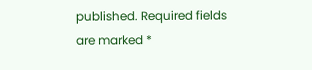published. Required fields are marked *